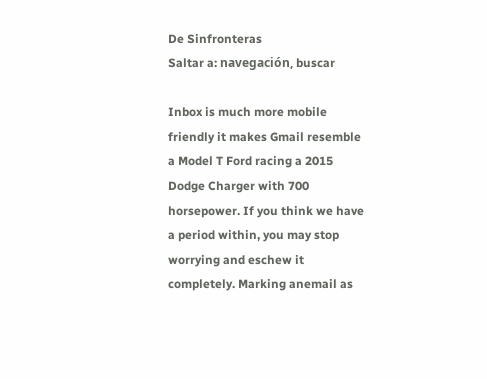De Sinfronteras
Saltar a: navegación, buscar

Inbox is much more mobile friendly it makes Gmail resemble a Model T Ford racing a 2015 Dodge Charger with 700 horsepower. If you think we have a period within, you may stop worrying and eschew it completely. Marking anemail as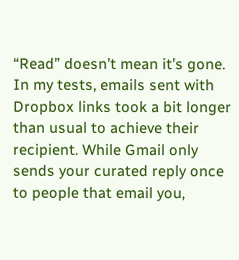“Read” doesn’t mean it’s gone. In my tests, emails sent with Dropbox links took a bit longer than usual to achieve their recipient. While Gmail only sends your curated reply once to people that email you,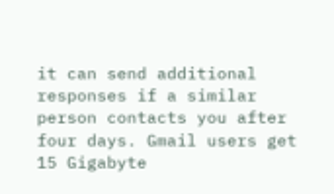it can send additional responses if a similar person contacts you after four days. Gmail users get 15 Gigabyte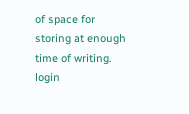of space for storing at enough time of writing. login